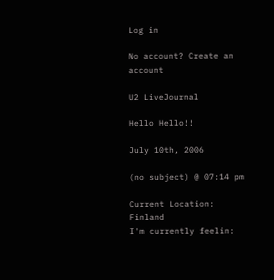Log in

No account? Create an account

U2 LiveJournal

Hello Hello!!

July 10th, 2006

(no subject) @ 07:14 pm

Current Location: Finland
I'm currently feelin: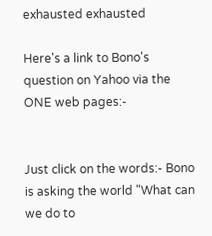exhausted exhausted

Here's a link to Bono's question on Yahoo via the ONE web pages:-


Just click on the words:- Bono is asking the world "What can we do to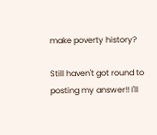make poverty history?

Still haven't got round to posting my answer!! I'll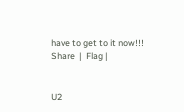have to get to it now!!!
Share  |  Flag |


U2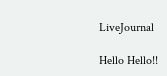LiveJournal

Hello Hello!!